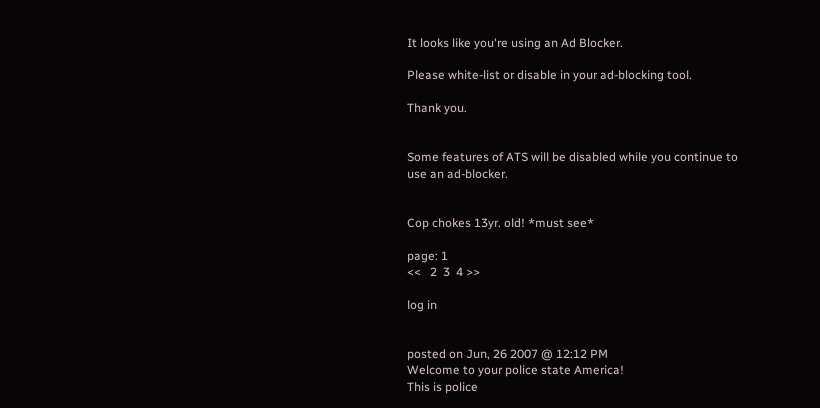It looks like you're using an Ad Blocker.

Please white-list or disable in your ad-blocking tool.

Thank you.


Some features of ATS will be disabled while you continue to use an ad-blocker.


Cop chokes 13yr. old! *must see*

page: 1
<<   2  3  4 >>

log in


posted on Jun, 26 2007 @ 12:12 PM
Welcome to your police state America!
This is police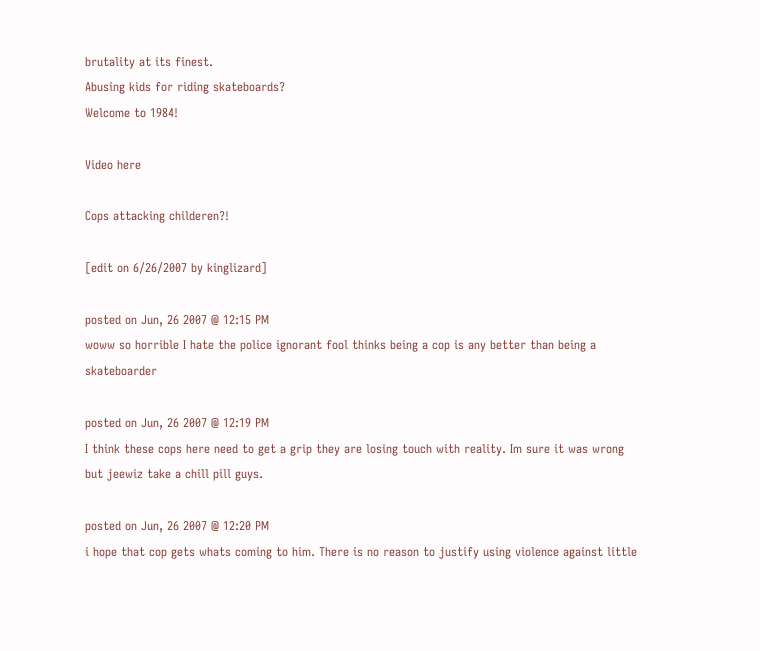brutality at its finest.
Abusing kids for riding skateboards?
Welcome to 1984!

Video here

Cops attacking childeren?!

[edit on 6/26/2007 by kinglizard]

posted on Jun, 26 2007 @ 12:15 PM
woww so horrible I hate the police ignorant fool thinks being a cop is any better than being a skateboarder

posted on Jun, 26 2007 @ 12:19 PM
I think these cops here need to get a grip they are losing touch with reality. Im sure it was wrong but jeewiz take a chill pill guys.

posted on Jun, 26 2007 @ 12:20 PM
i hope that cop gets whats coming to him. There is no reason to justify using violence against little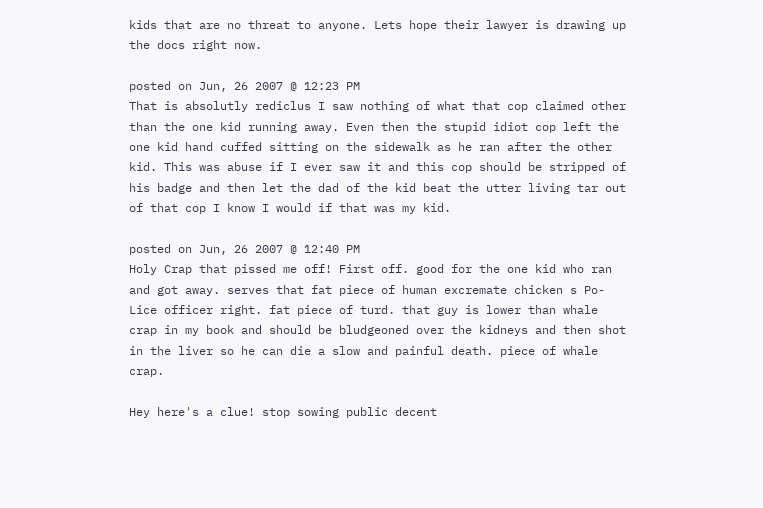kids that are no threat to anyone. Lets hope their lawyer is drawing up the docs right now.

posted on Jun, 26 2007 @ 12:23 PM
That is absolutly rediclus I saw nothing of what that cop claimed other than the one kid running away. Even then the stupid idiot cop left the one kid hand cuffed sitting on the sidewalk as he ran after the other kid. This was abuse if I ever saw it and this cop should be stripped of his badge and then let the dad of the kid beat the utter living tar out of that cop I know I would if that was my kid.

posted on Jun, 26 2007 @ 12:40 PM
Holy Crap that pissed me off! First off. good for the one kid who ran and got away. serves that fat piece of human excremate chicken s Po-Lice officer right. fat piece of turd. that guy is lower than whale crap in my book and should be bludgeoned over the kidneys and then shot in the liver so he can die a slow and painful death. piece of whale crap.

Hey here's a clue! stop sowing public decent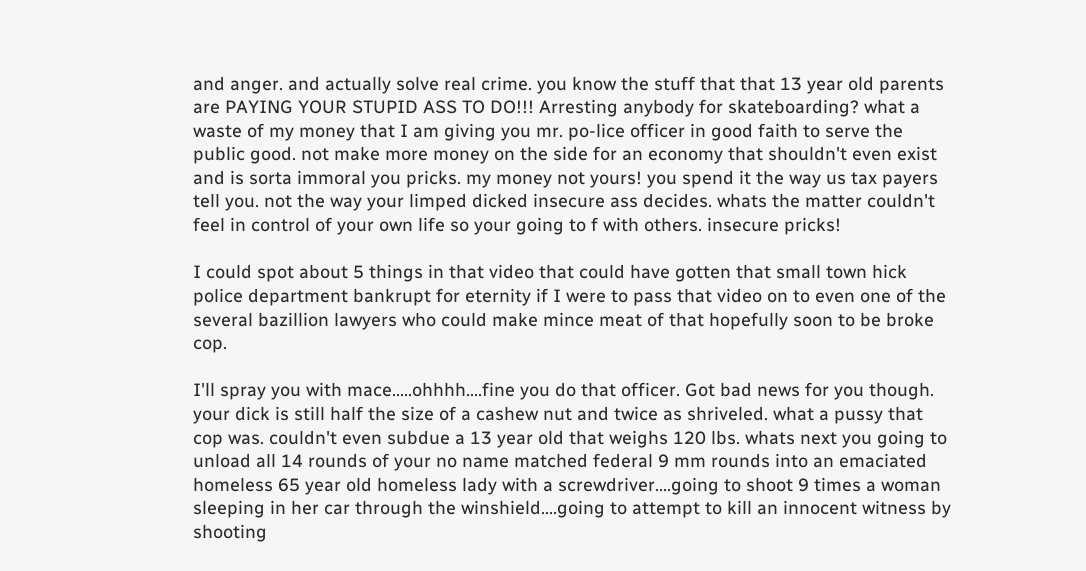and anger. and actually solve real crime. you know the stuff that that 13 year old parents are PAYING YOUR STUPID ASS TO DO!!! Arresting anybody for skateboarding? what a waste of my money that I am giving you mr. po-lice officer in good faith to serve the public good. not make more money on the side for an economy that shouldn't even exist and is sorta immoral you pricks. my money not yours! you spend it the way us tax payers tell you. not the way your limped dicked insecure ass decides. whats the matter couldn't feel in control of your own life so your going to f with others. insecure pricks!

I could spot about 5 things in that video that could have gotten that small town hick police department bankrupt for eternity if I were to pass that video on to even one of the several bazillion lawyers who could make mince meat of that hopefully soon to be broke cop.

I'll spray you with mace.....ohhhh....fine you do that officer. Got bad news for you though. your dick is still half the size of a cashew nut and twice as shriveled. what a pussy that cop was. couldn't even subdue a 13 year old that weighs 120 lbs. whats next you going to unload all 14 rounds of your no name matched federal 9 mm rounds into an emaciated homeless 65 year old homeless lady with a screwdriver....going to shoot 9 times a woman sleeping in her car through the winshield....going to attempt to kill an innocent witness by shooting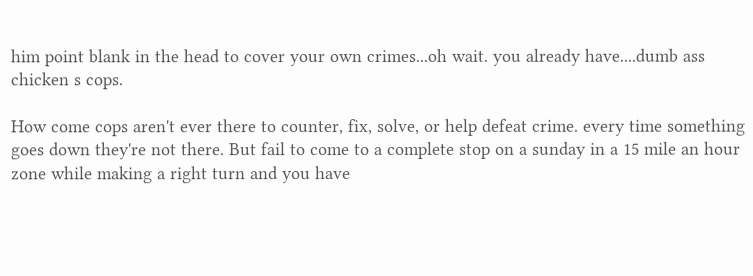him point blank in the head to cover your own crimes...oh wait. you already have....dumb ass chicken s cops.

How come cops aren't ever there to counter, fix, solve, or help defeat crime. every time something goes down they're not there. But fail to come to a complete stop on a sunday in a 15 mile an hour zone while making a right turn and you have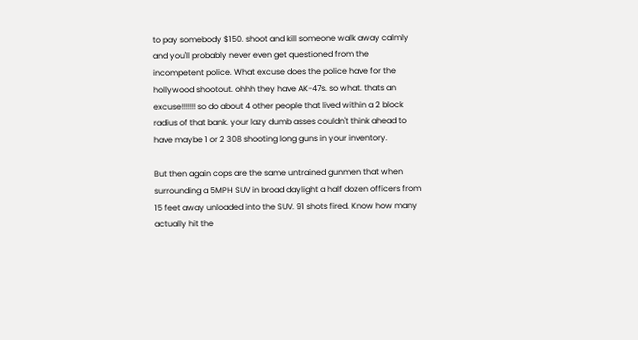to pay somebody $150. shoot and kill someone walk away calmly and you'll probably never even get questioned from the incompetent police. What excuse does the police have for the hollywood shootout. ohhh they have AK-47s. so what. thats an excuse!!!!!!! so do about 4 other people that lived within a 2 block radius of that bank. your lazy dumb asses couldn't think ahead to have maybe 1 or 2 308 shooting long guns in your inventory.

But then again cops are the same untrained gunmen that when surrounding a 5MPH SUV in broad daylight a half dozen officers from 15 feet away unloaded into the SUV. 91 shots fired. Know how many actually hit the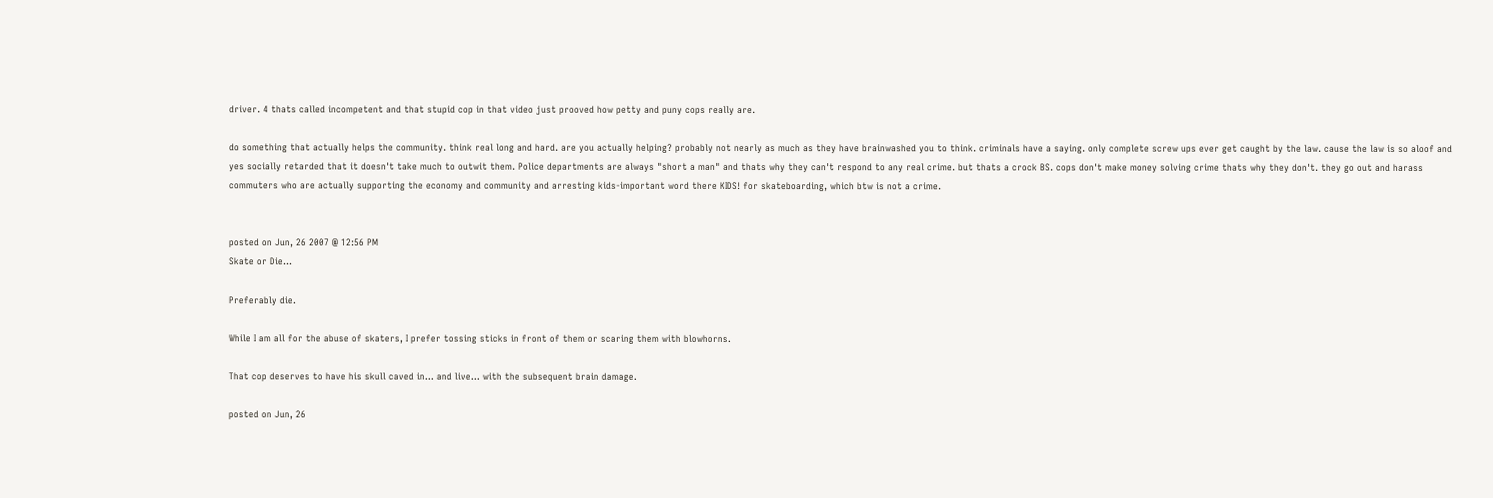driver. 4 thats called incompetent and that stupid cop in that video just prooved how petty and puny cops really are.

do something that actually helps the community. think real long and hard. are you actually helping? probably not nearly as much as they have brainwashed you to think. criminals have a saying. only complete screw ups ever get caught by the law. cause the law is so aloof and yes socially retarded that it doesn't take much to outwit them. Police departments are always "short a man" and thats why they can't respond to any real crime. but thats a crock BS. cops don't make money solving crime thats why they don't. they go out and harass commuters who are actually supporting the economy and community and arresting kids-important word there KIDS! for skateboarding, which btw is not a crime.


posted on Jun, 26 2007 @ 12:56 PM
Skate or Die...

Preferably die.

While I am all for the abuse of skaters, I prefer tossing sticks in front of them or scaring them with blowhorns.

That cop deserves to have his skull caved in... and live... with the subsequent brain damage.

posted on Jun, 26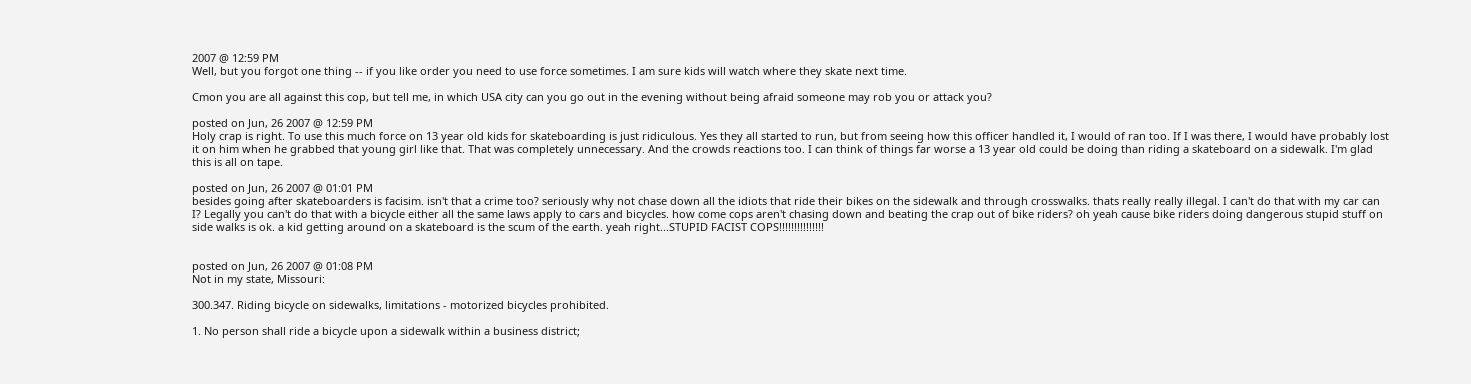2007 @ 12:59 PM
Well, but you forgot one thing -- if you like order you need to use force sometimes. I am sure kids will watch where they skate next time.

Cmon you are all against this cop, but tell me, in which USA city can you go out in the evening without being afraid someone may rob you or attack you?

posted on Jun, 26 2007 @ 12:59 PM
Holy crap is right. To use this much force on 13 year old kids for skateboarding is just ridiculous. Yes they all started to run, but from seeing how this officer handled it, I would of ran too. If I was there, I would have probably lost it on him when he grabbed that young girl like that. That was completely unnecessary. And the crowds reactions too. I can think of things far worse a 13 year old could be doing than riding a skateboard on a sidewalk. I'm glad this is all on tape.

posted on Jun, 26 2007 @ 01:01 PM
besides going after skateboarders is facisim. isn't that a crime too? seriously why not chase down all the idiots that ride their bikes on the sidewalk and through crosswalks. thats really really illegal. I can't do that with my car can I? Legally you can't do that with a bicycle either all the same laws apply to cars and bicycles. how come cops aren't chasing down and beating the crap out of bike riders? oh yeah cause bike riders doing dangerous stupid stuff on side walks is ok. a kid getting around on a skateboard is the scum of the earth. yeah right...STUPID FACIST COPS!!!!!!!!!!!!!!!


posted on Jun, 26 2007 @ 01:08 PM
Not in my state, Missouri:

300.347. Riding bicycle on sidewalks, limitations - motorized bicycles prohibited.

1. No person shall ride a bicycle upon a sidewalk within a business district;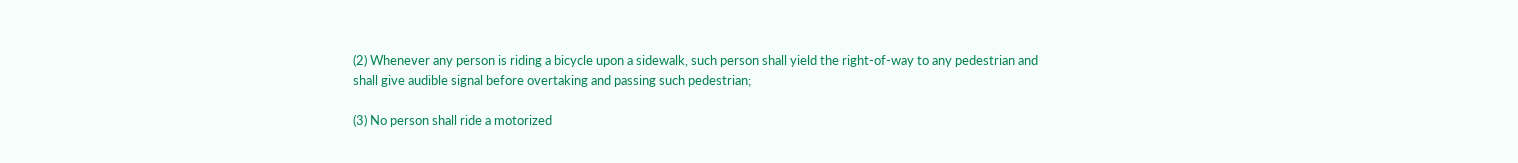(2) Whenever any person is riding a bicycle upon a sidewalk, such person shall yield the right-of-way to any pedestrian and shall give audible signal before overtaking and passing such pedestrian;

(3) No person shall ride a motorized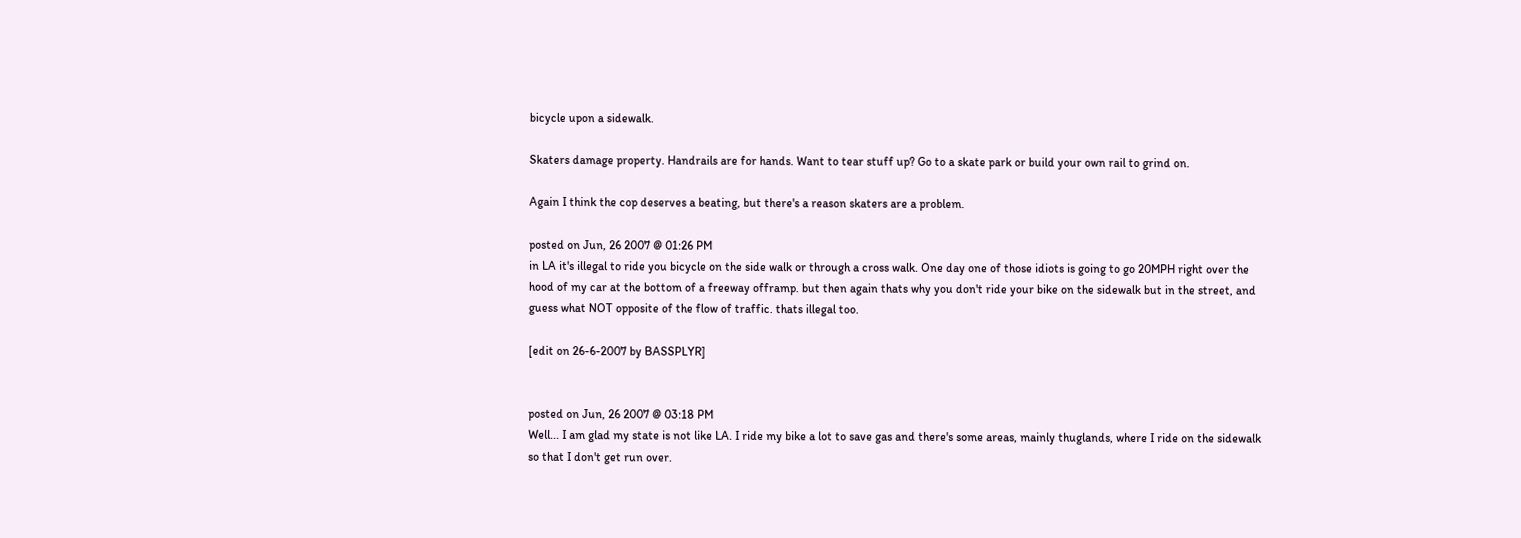bicycle upon a sidewalk.

Skaters damage property. Handrails are for hands. Want to tear stuff up? Go to a skate park or build your own rail to grind on.

Again I think the cop deserves a beating, but there's a reason skaters are a problem.

posted on Jun, 26 2007 @ 01:26 PM
in LA it's illegal to ride you bicycle on the side walk or through a cross walk. One day one of those idiots is going to go 20MPH right over the hood of my car at the bottom of a freeway offramp. but then again thats why you don't ride your bike on the sidewalk but in the street, and guess what NOT opposite of the flow of traffic. thats illegal too.

[edit on 26-6-2007 by BASSPLYR]


posted on Jun, 26 2007 @ 03:18 PM
Well... I am glad my state is not like LA. I ride my bike a lot to save gas and there's some areas, mainly thuglands, where I ride on the sidewalk so that I don't get run over.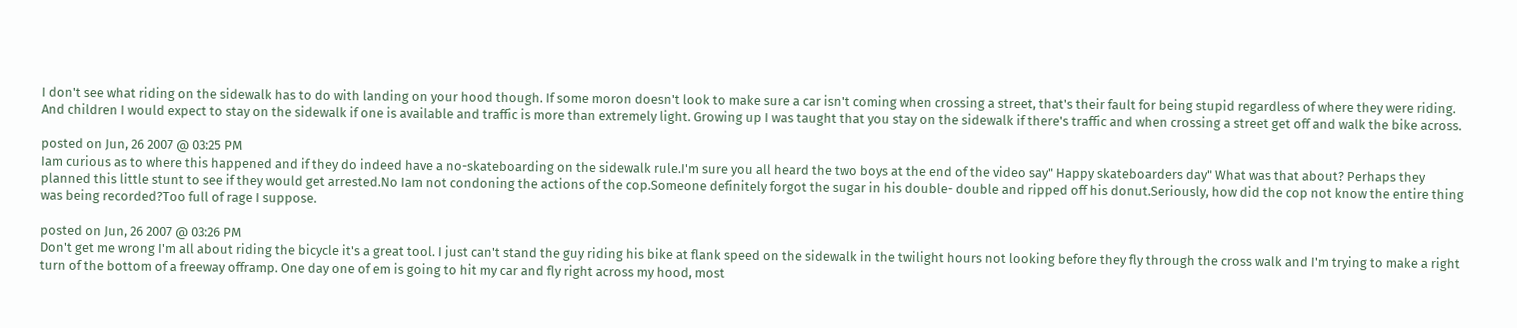I don't see what riding on the sidewalk has to do with landing on your hood though. If some moron doesn't look to make sure a car isn't coming when crossing a street, that's their fault for being stupid regardless of where they were riding. And children I would expect to stay on the sidewalk if one is available and traffic is more than extremely light. Growing up I was taught that you stay on the sidewalk if there's traffic and when crossing a street get off and walk the bike across.

posted on Jun, 26 2007 @ 03:25 PM
Iam curious as to where this happened and if they do indeed have a no-skateboarding on the sidewalk rule.I'm sure you all heard the two boys at the end of the video say" Happy skateboarders day" What was that about? Perhaps they planned this little stunt to see if they would get arrested.No Iam not condoning the actions of the cop.Someone definitely forgot the sugar in his double- double and ripped off his donut.Seriously, how did the cop not know the entire thing was being recorded?Too full of rage I suppose.

posted on Jun, 26 2007 @ 03:26 PM
Don't get me wrong I'm all about riding the bicycle it's a great tool. I just can't stand the guy riding his bike at flank speed on the sidewalk in the twilight hours not looking before they fly through the cross walk and I'm trying to make a right turn of the bottom of a freeway offramp. One day one of em is going to hit my car and fly right across my hood, most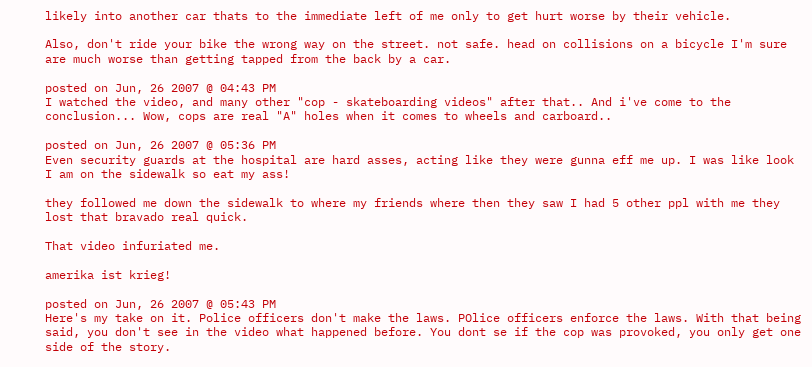likely into another car thats to the immediate left of me only to get hurt worse by their vehicle.

Also, don't ride your bike the wrong way on the street. not safe. head on collisions on a bicycle I'm sure are much worse than getting tapped from the back by a car.

posted on Jun, 26 2007 @ 04:43 PM
I watched the video, and many other "cop - skateboarding videos" after that.. And i've come to the conclusion... Wow, cops are real "A" holes when it comes to wheels and carboard..

posted on Jun, 26 2007 @ 05:36 PM
Even security guards at the hospital are hard asses, acting like they were gunna eff me up. I was like look I am on the sidewalk so eat my ass!

they followed me down the sidewalk to where my friends where then they saw I had 5 other ppl with me they lost that bravado real quick.

That video infuriated me.

amerika ist krieg!

posted on Jun, 26 2007 @ 05:43 PM
Here's my take on it. Police officers don't make the laws. POlice officers enforce the laws. With that being said, you don't see in the video what happened before. You dont se if the cop was provoked, you only get one side of the story.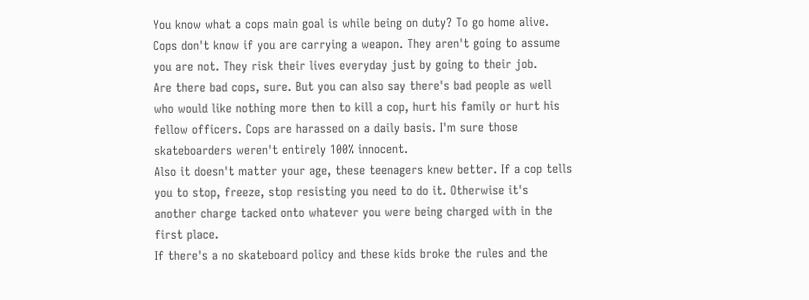You know what a cops main goal is while being on duty? To go home alive. Cops don't know if you are carrying a weapon. They aren't going to assume you are not. They risk their lives everyday just by going to their job.
Are there bad cops, sure. But you can also say there's bad people as well who would like nothing more then to kill a cop, hurt his family or hurt his fellow officers. Cops are harassed on a daily basis. I'm sure those skateboarders weren't entirely 100% innocent.
Also it doesn't matter your age, these teenagers knew better. If a cop tells you to stop, freeze, stop resisting you need to do it. Otherwise it's another charge tacked onto whatever you were being charged with in the first place.
If there's a no skateboard policy and these kids broke the rules and the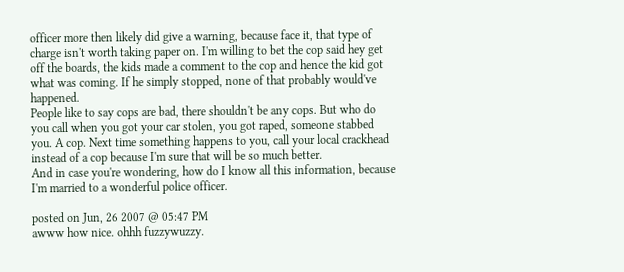officer more then likely did give a warning, because face it, that type of charge isn't worth taking paper on. I'm willing to bet the cop said hey get off the boards, the kids made a comment to the cop and hence the kid got what was coming. If he simply stopped, none of that probably would've happened.
People like to say cops are bad, there shouldn't be any cops. But who do you call when you got your car stolen, you got raped, someone stabbed you. A cop. Next time something happens to you, call your local crackhead instead of a cop because I'm sure that will be so much better.
And in case you're wondering, how do I know all this information, because I'm married to a wonderful police officer.

posted on Jun, 26 2007 @ 05:47 PM
awww how nice. ohhh fuzzywuzzy.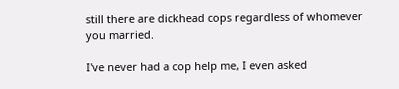still there are dickhead cops regardless of whomever you married.

I've never had a cop help me, I even asked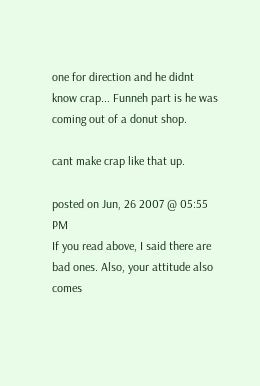one for direction and he didnt know crap... Funneh part is he was coming out of a donut shop.

cant make crap like that up.

posted on Jun, 26 2007 @ 05:55 PM
If you read above, I said there are bad ones. Also, your attitude also comes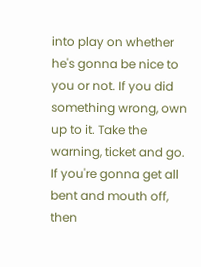into play on whether he's gonna be nice to you or not. If you did something wrong, own up to it. Take the warning, ticket and go. If you're gonna get all bent and mouth off, then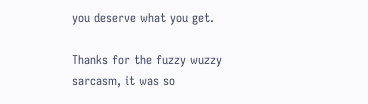you deserve what you get.

Thanks for the fuzzy wuzzy sarcasm, it was so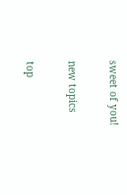sweet of you!

new topics

top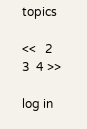topics

<<   2  3  4 >>

log in